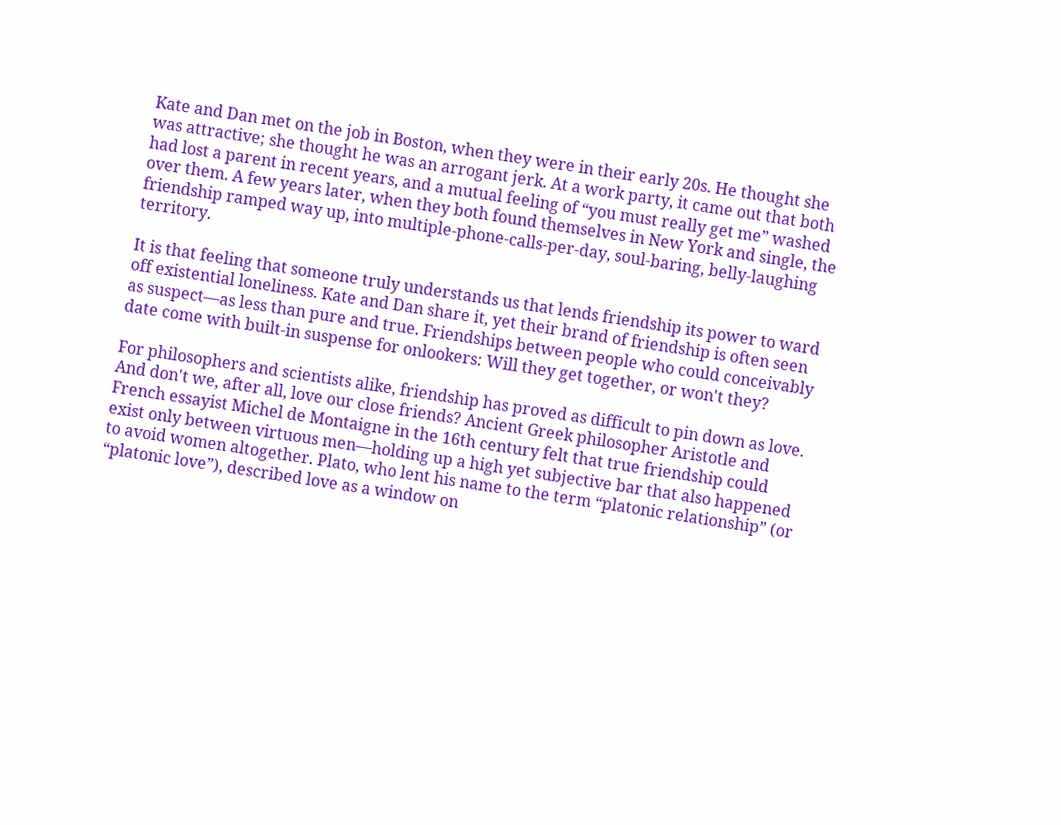Kate and Dan met on the job in Boston, when they were in their early 20s. He thought she was attractive; she thought he was an arrogant jerk. At a work party, it came out that both had lost a parent in recent years, and a mutual feeling of “you must really get me” washed over them. A few years later, when they both found themselves in New York and single, the friendship ramped way up, into multiple-phone-calls-per-day, soul-baring, belly-laughing territory.

It is that feeling that someone truly understands us that lends friendship its power to ward off existential loneliness. Kate and Dan share it, yet their brand of friendship is often seen as suspect—as less than pure and true. Friendships between people who could conceivably date come with built-in suspense for onlookers: Will they get together, or won't they?

For philosophers and scientists alike, friendship has proved as difficult to pin down as love. And don't we, after all, love our close friends? Ancient Greek philosopher Aristotle and French essayist Michel de Montaigne in the 16th century felt that true friendship could exist only between virtuous men—holding up a high yet subjective bar that also happened to avoid women altogether. Plato, who lent his name to the term “platonic relationship” (or “platonic love”), described love as a window on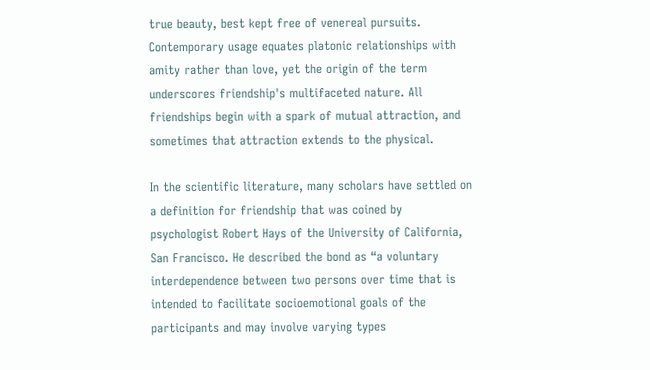true beauty, best kept free of venereal pursuits. Contemporary usage equates platonic relationships with amity rather than love, yet the origin of the term underscores friendship's multifaceted nature. All friendships begin with a spark of mutual attraction, and sometimes that attraction extends to the physical.

In the scientific literature, many scholars have settled on a definition for friendship that was coined by psychologist Robert Hays of the University of California, San Francisco. He described the bond as “a voluntary interdependence between two persons over time that is intended to facilitate socioemotional goals of the participants and may involve varying types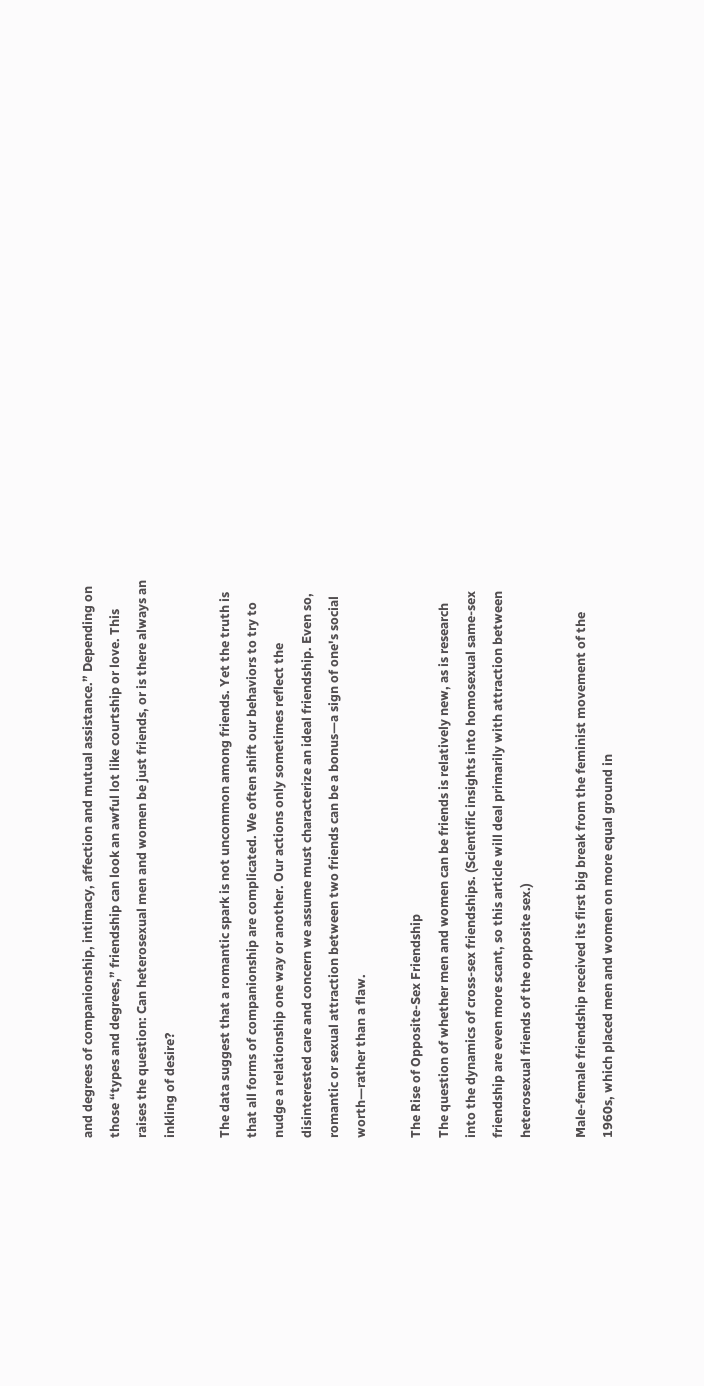and degrees of companionship, intimacy, affection and mutual assistance.” Depending on those “types and degrees,” friendship can look an awful lot like courtship or love. This raises the question: Can heterosexual men and women be just friends, or is there always an inkling of desire?

The data suggest that a romantic spark is not uncommon among friends. Yet the truth is that all forms of companionship are complicated. We often shift our behaviors to try to nudge a relationship one way or another. Our actions only sometimes reflect the disinterested care and concern we assume must characterize an ideal friendship. Even so, romantic or sexual attraction between two friends can be a bonus—a sign of one's social worth—rather than a flaw.

The Rise of Opposite-Sex Friendship
The question of whether men and women can be friends is relatively new, as is research into the dynamics of cross-sex friendships. (Scientific insights into homosexual same-sex friendship are even more scant, so this article will deal primarily with attraction between heterosexual friends of the opposite sex.)

Male-female friendship received its first big break from the feminist movement of the 1960s, which placed men and women on more equal ground in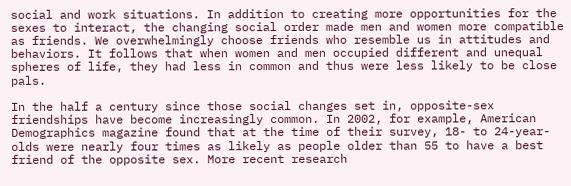social and work situations. In addition to creating more opportunities for the sexes to interact, the changing social order made men and women more compatible as friends. We overwhelmingly choose friends who resemble us in attitudes and behaviors. It follows that when women and men occupied different and unequal spheres of life, they had less in common and thus were less likely to be close pals.

In the half a century since those social changes set in, opposite-sex friendships have become increasingly common. In 2002, for example, American Demographics magazine found that at the time of their survey, 18- to 24-year-olds were nearly four times as likely as people older than 55 to have a best friend of the opposite sex. More recent research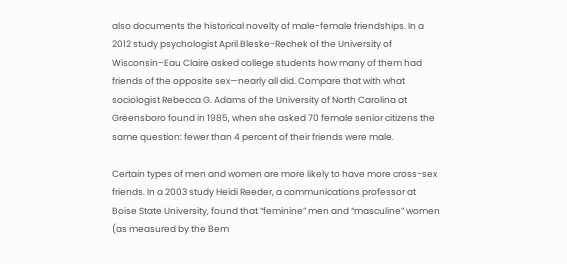also documents the historical novelty of male-female friendships. In a 2012 study psychologist April Bleske-Rechek of the University of Wisconsin–Eau Claire asked college students how many of them had friends of the opposite sex—nearly all did. Compare that with what sociologist Rebecca G. Adams of the University of North Carolina at Greensboro found in 1985, when she asked 70 female senior citizens the same question: fewer than 4 percent of their friends were male.

Certain types of men and women are more likely to have more cross-sex friends. In a 2003 study Heidi Reeder, a communications professor at Boise State University, found that “feminine” men and “masculine” women (as measured by the Bem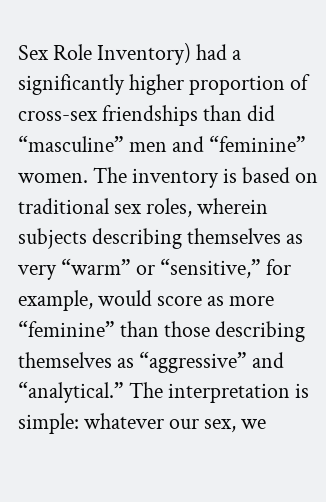Sex Role Inventory) had a significantly higher proportion of cross-sex friendships than did “masculine” men and “feminine” women. The inventory is based on traditional sex roles, wherein subjects describing themselves as very “warm” or “sensitive,” for example, would score as more “feminine” than those describing themselves as “aggressive” and “analytical.” The interpretation is simple: whatever our sex, we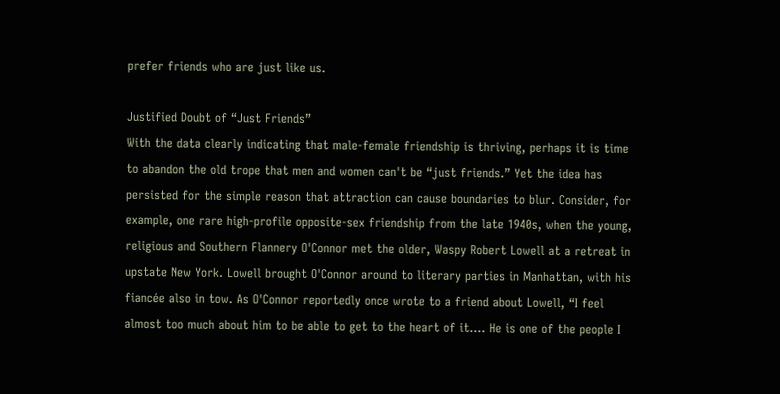prefer friends who are just like us.

Justified Doubt of “Just Friends”
With the data clearly indicating that male-female friendship is thriving, perhaps it is time to abandon the old trope that men and women can't be “just friends.” Yet the idea has persisted for the simple reason that attraction can cause boundaries to blur. Consider, for example, one rare high-profile opposite-sex friendship from the late 1940s, when the young, religious and Southern Flannery O'Connor met the older, Waspy Robert Lowell at a retreat in upstate New York. Lowell brought O'Connor around to literary parties in Manhattan, with his fiancée also in tow. As O'Connor reportedly once wrote to a friend about Lowell, “I feel almost too much about him to be able to get to the heart of it.… He is one of the people I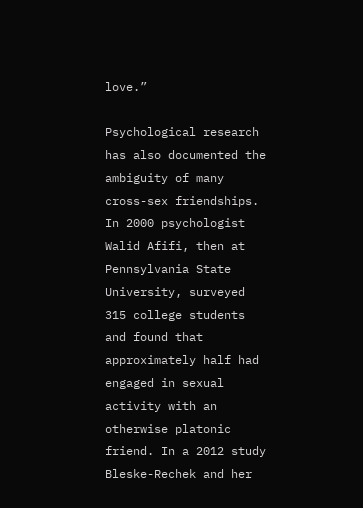love.”

Psychological research has also documented the ambiguity of many cross-sex friendships. In 2000 psychologist Walid Afifi, then at Pennsylvania State University, surveyed 315 college students and found that approximately half had engaged in sexual activity with an otherwise platonic friend. In a 2012 study Bleske-Rechek and her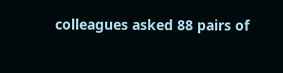colleagues asked 88 pairs of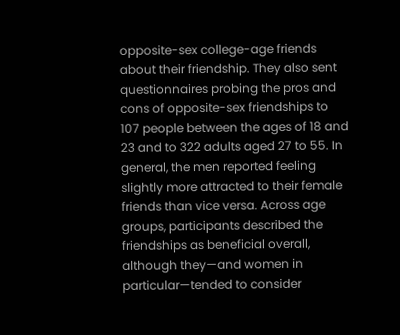opposite-sex college-age friends about their friendship. They also sent questionnaires probing the pros and cons of opposite-sex friendships to 107 people between the ages of 18 and 23 and to 322 adults aged 27 to 55. In general, the men reported feeling slightly more attracted to their female friends than vice versa. Across age groups, participants described the friendships as beneficial overall, although they—and women in particular—tended to consider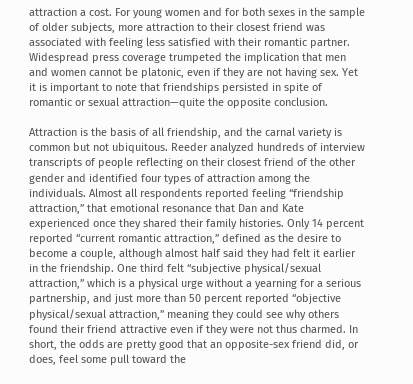attraction a cost. For young women and for both sexes in the sample of older subjects, more attraction to their closest friend was associated with feeling less satisfied with their romantic partner. Widespread press coverage trumpeted the implication that men and women cannot be platonic, even if they are not having sex. Yet it is important to note that friendships persisted in spite of romantic or sexual attraction—quite the opposite conclusion.

Attraction is the basis of all friendship, and the carnal variety is common but not ubiquitous. Reeder analyzed hundreds of interview transcripts of people reflecting on their closest friend of the other gender and identified four types of attraction among the individuals. Almost all respondents reported feeling “friendship attraction,” that emotional resonance that Dan and Kate experienced once they shared their family histories. Only 14 percent reported “current romantic attraction,” defined as the desire to become a couple, although almost half said they had felt it earlier in the friendship. One third felt “subjective physical/sexual attraction,” which is a physical urge without a yearning for a serious partnership, and just more than 50 percent reported “objective physical/sexual attraction,” meaning they could see why others found their friend attractive even if they were not thus charmed. In short, the odds are pretty good that an opposite-sex friend did, or does, feel some pull toward the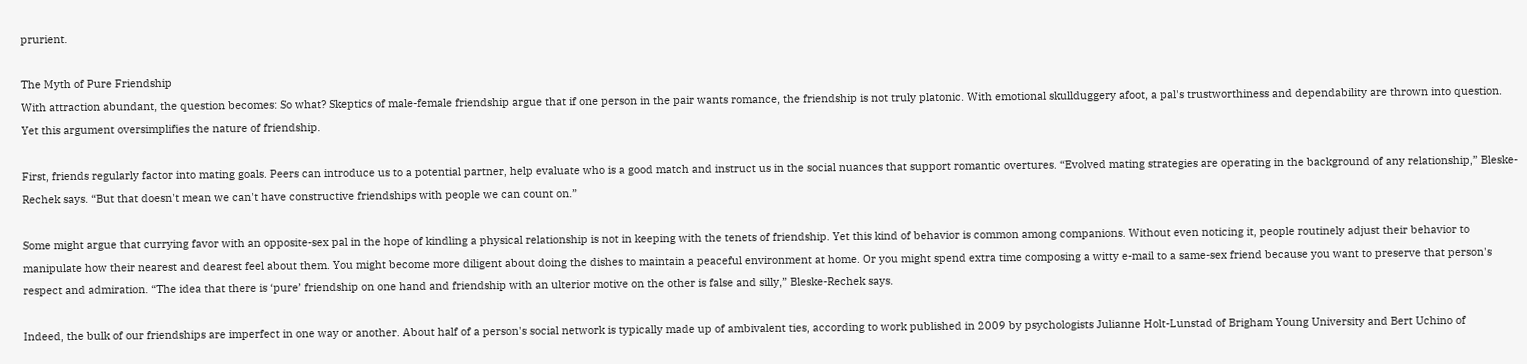prurient.

The Myth of Pure Friendship
With attraction abundant, the question becomes: So what? Skeptics of male-female friendship argue that if one person in the pair wants romance, the friendship is not truly platonic. With emotional skullduggery afoot, a pal's trustworthiness and dependability are thrown into question. Yet this argument oversimplifies the nature of friendship.

First, friends regularly factor into mating goals. Peers can introduce us to a potential partner, help evaluate who is a good match and instruct us in the social nuances that support romantic overtures. “Evolved mating strategies are operating in the background of any relationship,” Bleske-Rechek says. “But that doesn't mean we can't have constructive friendships with people we can count on.”

Some might argue that currying favor with an opposite-sex pal in the hope of kindling a physical relationship is not in keeping with the tenets of friendship. Yet this kind of behavior is common among companions. Without even noticing it, people routinely adjust their behavior to manipulate how their nearest and dearest feel about them. You might become more diligent about doing the dishes to maintain a peaceful environment at home. Or you might spend extra time composing a witty e-mail to a same-sex friend because you want to preserve that person's respect and admiration. “The idea that there is ‘pure’ friendship on one hand and friendship with an ulterior motive on the other is false and silly,” Bleske-Rechek says.

Indeed, the bulk of our friendships are imperfect in one way or another. About half of a person's social network is typically made up of ambivalent ties, according to work published in 2009 by psychologists Julianne Holt-Lunstad of Brigham Young University and Bert Uchino of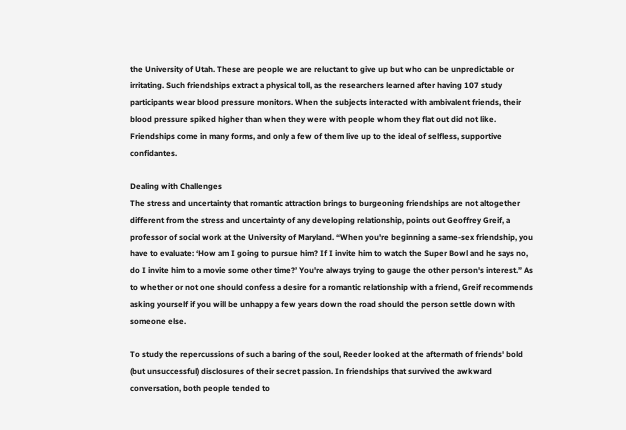the University of Utah. These are people we are reluctant to give up but who can be unpredictable or irritating. Such friendships extract a physical toll, as the researchers learned after having 107 study participants wear blood pressure monitors. When the subjects interacted with ambivalent friends, their blood pressure spiked higher than when they were with people whom they flat out did not like. Friendships come in many forms, and only a few of them live up to the ideal of selfless, supportive confidantes.

Dealing with Challenges
The stress and uncertainty that romantic attraction brings to burgeoning friendships are not altogether different from the stress and uncertainty of any developing relationship, points out Geoffrey Greif, a professor of social work at the University of Maryland. “When you're beginning a same-sex friendship, you have to evaluate: ‘How am I going to pursue him? If I invite him to watch the Super Bowl and he says no, do I invite him to a movie some other time?’ You're always trying to gauge the other person's interest.” As to whether or not one should confess a desire for a romantic relationship with a friend, Greif recommends asking yourself if you will be unhappy a few years down the road should the person settle down with someone else.

To study the repercussions of such a baring of the soul, Reeder looked at the aftermath of friends' bold (but unsuccessful) disclosures of their secret passion. In friendships that survived the awkward conversation, both people tended to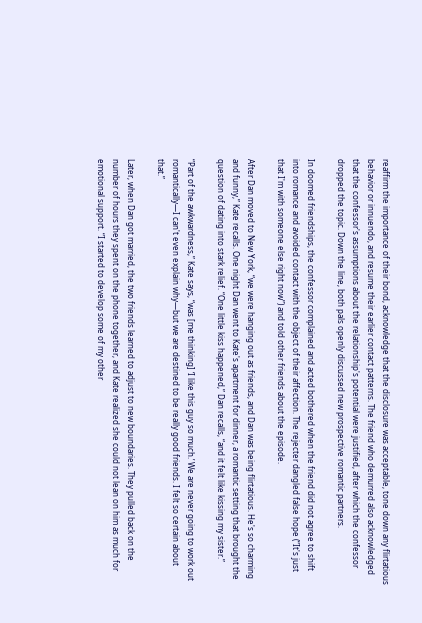reaffirm the importance of their bond, acknowledge that the disclosure was acceptable, tone down any flirtatious behavior or innuendo, and resume their earlier contact patterns. The friend who demurred also acknowledged that the confessor's assumptions about the relationship's potential were justified, after which the confessor dropped the topic. Down the line, both pals openly discussed new prospective romantic partners.

In doomed friendships, the confessor complained and acted bothered when the friend did not agree to shift into romance and avoided contact with the object of their affection. The rejecter dangled false hope (“It's just that I'm with someone else right now”) and told other friends about the episode.

After Dan moved to New York, “we were hanging out as friends, and Dan was being flirtatious. He's so charming and funny,” Kate recalls. One night Dan went to Kate's apartment for dinner, a romantic setting that brought the question of dating into stark relief. “One little kiss happened,” Dan recalls, “and it felt like kissing my sister.”

“Part of the awkwardness,” Kate says, “was [me thinking] ‘I like this guy so much.’ We are never going to work out romantically—I can't even explain why—but we are destined to be really good friends. I felt so certain about that.”

Later, when Dan got married, the two friends learned to adjust to new boundaries. They pulled back on the number of hours they spent on the phone together, and Kate realized she could not lean on him as much for emotional support. “I started to develop some of my other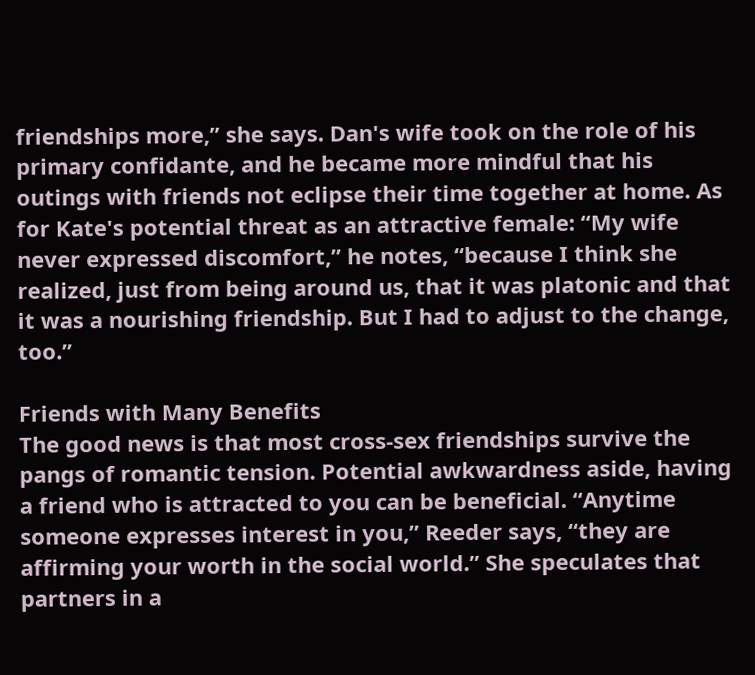friendships more,” she says. Dan's wife took on the role of his primary confidante, and he became more mindful that his outings with friends not eclipse their time together at home. As for Kate's potential threat as an attractive female: “My wife never expressed discomfort,” he notes, “because I think she realized, just from being around us, that it was platonic and that it was a nourishing friendship. But I had to adjust to the change, too.”

Friends with Many Benefits
The good news is that most cross-sex friendships survive the pangs of romantic tension. Potential awkwardness aside, having a friend who is attracted to you can be beneficial. “Anytime someone expresses interest in you,” Reeder says, “they are affirming your worth in the social world.” She speculates that partners in a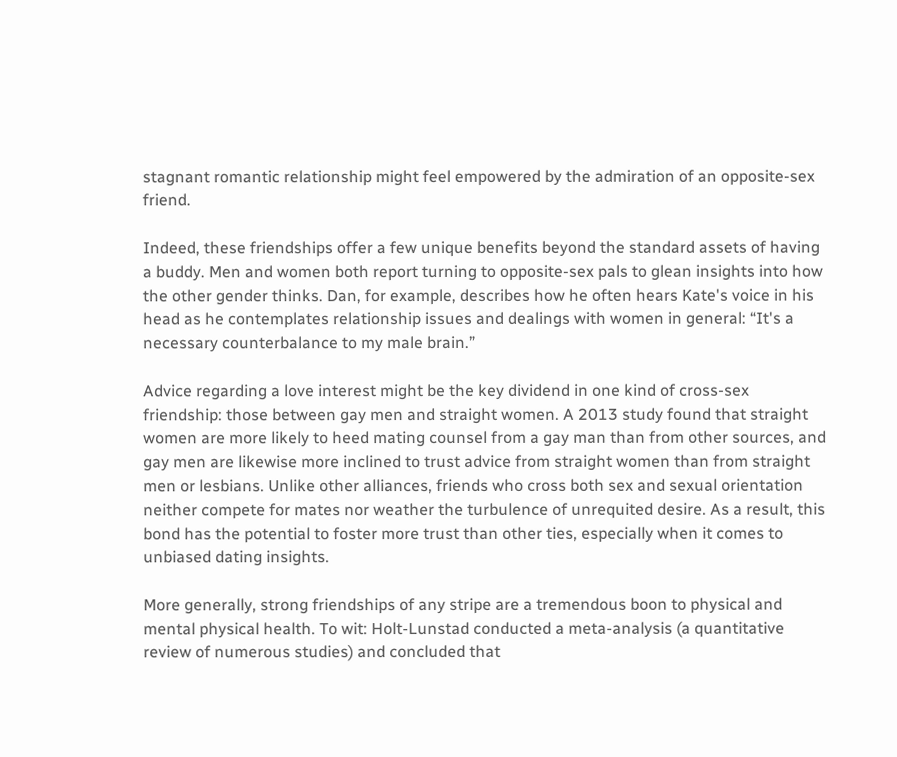stagnant romantic relationship might feel empowered by the admiration of an opposite-sex friend.

Indeed, these friendships offer a few unique benefits beyond the standard assets of having a buddy. Men and women both report turning to opposite-sex pals to glean insights into how the other gender thinks. Dan, for example, describes how he often hears Kate's voice in his head as he contemplates relationship issues and dealings with women in general: “It's a necessary counterbalance to my male brain.”

Advice regarding a love interest might be the key dividend in one kind of cross-sex friendship: those between gay men and straight women. A 2013 study found that straight women are more likely to heed mating counsel from a gay man than from other sources, and gay men are likewise more inclined to trust advice from straight women than from straight men or lesbians. Unlike other alliances, friends who cross both sex and sexual orientation neither compete for mates nor weather the turbulence of unrequited desire. As a result, this bond has the potential to foster more trust than other ties, especially when it comes to unbiased dating insights.

More generally, strong friendships of any stripe are a tremendous boon to physical and mental physical health. To wit: Holt-Lunstad conducted a meta-analysis (a quantitative review of numerous studies) and concluded that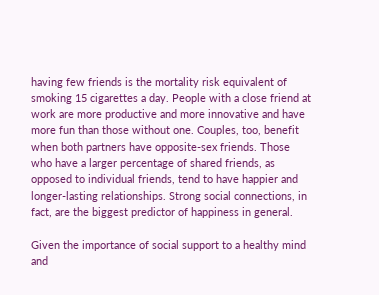having few friends is the mortality risk equivalent of smoking 15 cigarettes a day. People with a close friend at work are more productive and more innovative and have more fun than those without one. Couples, too, benefit when both partners have opposite-sex friends. Those who have a larger percentage of shared friends, as opposed to individual friends, tend to have happier and longer-lasting relationships. Strong social connections, in fact, are the biggest predictor of happiness in general.

Given the importance of social support to a healthy mind and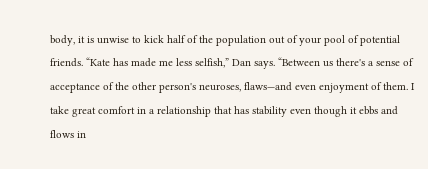body, it is unwise to kick half of the population out of your pool of potential friends. “Kate has made me less selfish,” Dan says. “Between us there's a sense of acceptance of the other person's neuroses, flaws—and even enjoyment of them. I take great comfort in a relationship that has stability even though it ebbs and flows in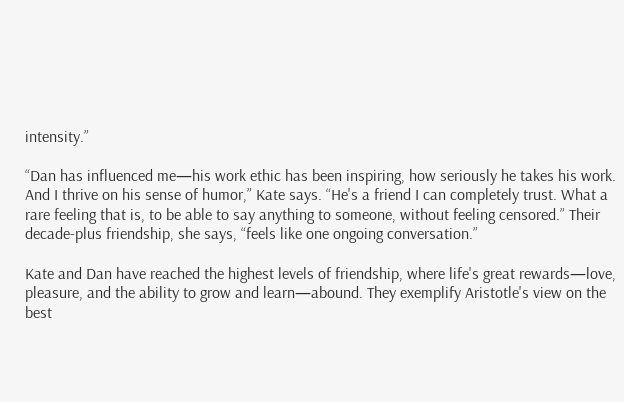intensity.”

“Dan has influenced me—his work ethic has been inspiring, how seriously he takes his work. And I thrive on his sense of humor,” Kate says. “He's a friend I can completely trust. What a rare feeling that is, to be able to say anything to someone, without feeling censored.” Their decade-plus friendship, she says, “feels like one ongoing conversation.”

Kate and Dan have reached the highest levels of friendship, where life's great rewards—love, pleasure, and the ability to grow and learn—abound. They exemplify Aristotle's view on the best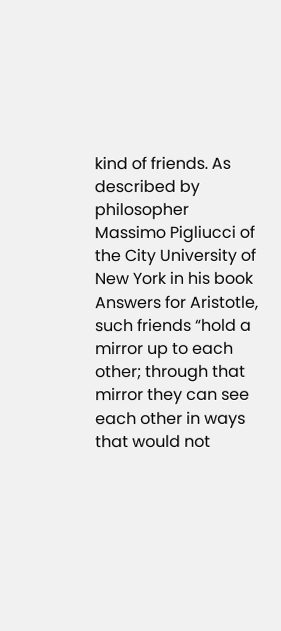kind of friends. As described by philosopher Massimo Pigliucci of the City University of New York in his book Answers for Aristotle, such friends “hold a mirror up to each other; through that mirror they can see each other in ways that would not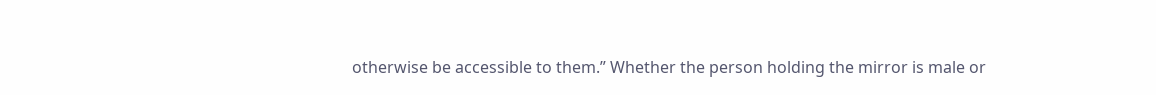otherwise be accessible to them.” Whether the person holding the mirror is male or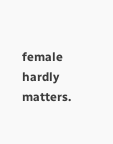female hardly matters.